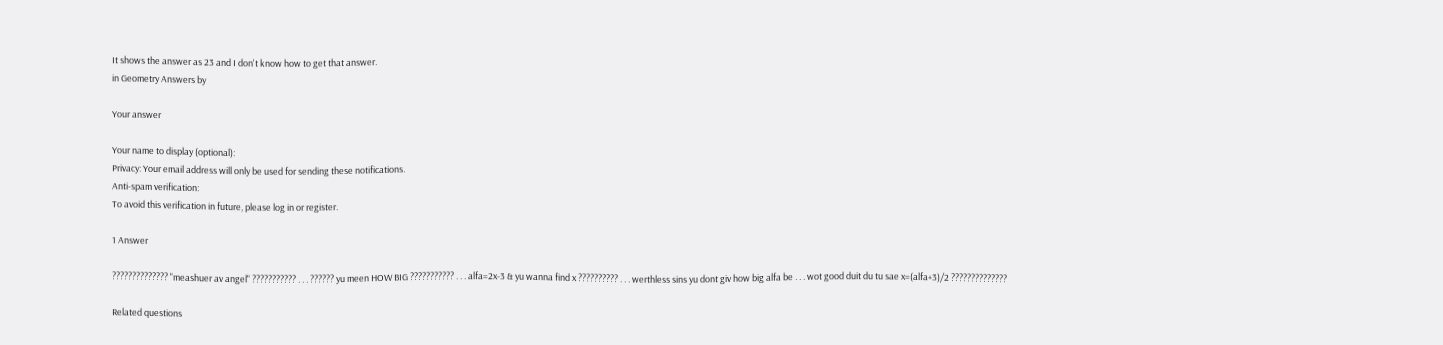It shows the answer as 23 and I don't know how to get that answer.
in Geometry Answers by

Your answer

Your name to display (optional):
Privacy: Your email address will only be used for sending these notifications.
Anti-spam verification:
To avoid this verification in future, please log in or register.

1 Answer

?????????????? "meashuer av angel" ??????????? . . . ?????? yu meen HOW BIG ??????????? . . . alfa=2x-3 & yu wanna find x ?????????? . . . werthless sins yu dont giv how big alfa be . . . wot good duit du tu sae x=(alfa+3)/2 ??????????????

Related questions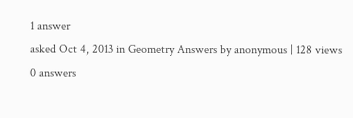1 answer
asked Oct 4, 2013 in Geometry Answers by anonymous | 128 views
0 answers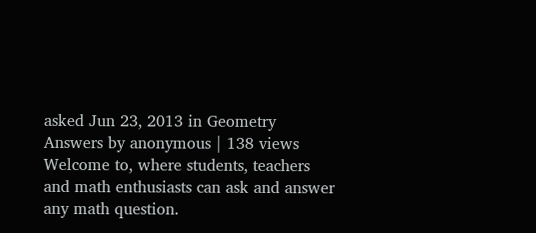asked Jun 23, 2013 in Geometry Answers by anonymous | 138 views
Welcome to, where students, teachers and math enthusiasts can ask and answer any math question.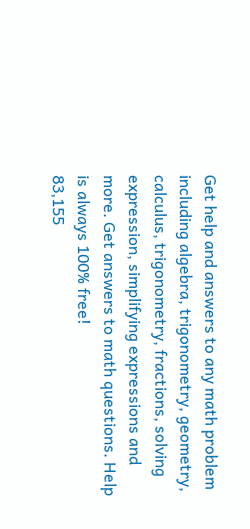Get help and answers to any math problem including algebra, trigonometry, geometry, calculus, trigonometry, fractions, solving expression, simplifying expressions and more. Get answers to math questions. Help is always 100% free!
83,155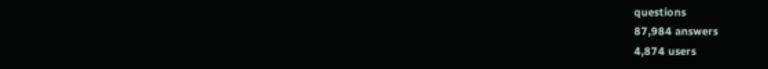questions
87,984 answers
4,874 users